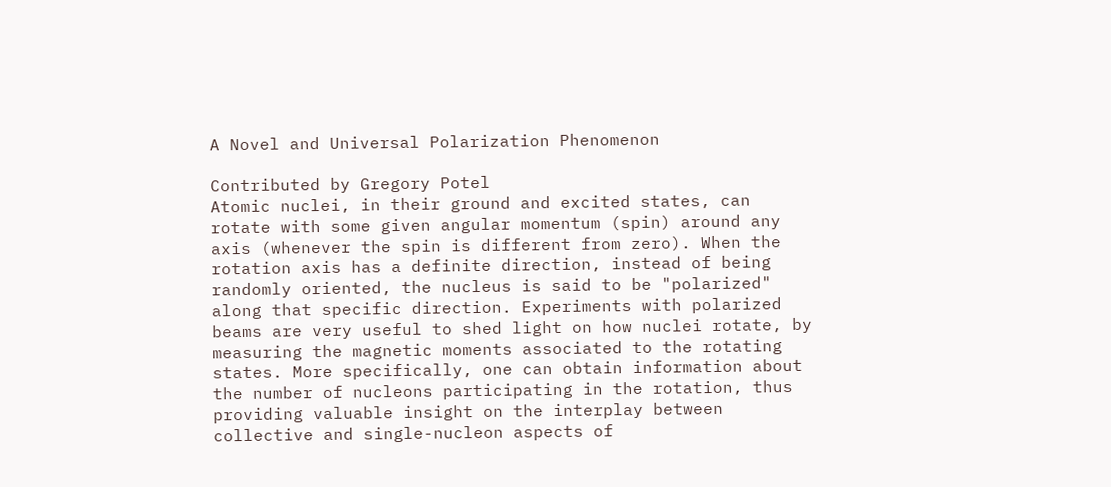A Novel and Universal Polarization Phenomenon

Contributed by Gregory Potel
Atomic nuclei, in their ground and excited states, can rotate with some given angular momentum (spin) around any axis (whenever the spin is different from zero). When the rotation axis has a definite direction, instead of being randomly oriented, the nucleus is said to be "polarized" along that specific direction. Experiments with polarized beams are very useful to shed light on how nuclei rotate, by measuring the magnetic moments associated to the rotating states. More specifically, one can obtain information about the number of nucleons participating in the rotation, thus providing valuable insight on the interplay between collective and single-nucleon aspects of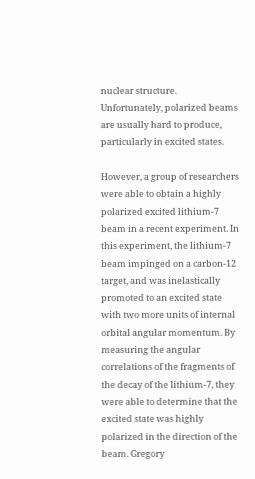nuclear structure. Unfortunately, polarized beams are usually hard to produce, particularly in excited states.

However, a group of researchers were able to obtain a highly polarized excited lithium-7 beam in a recent experiment. In this experiment, the lithium-7 beam impinged on a carbon-12 target, and was inelastically promoted to an excited state with two more units of internal orbital angular momentum. By measuring the angular correlations of the fragments of the decay of the lithium-7, they were able to determine that the excited state was highly polarized in the direction of the beam. Gregory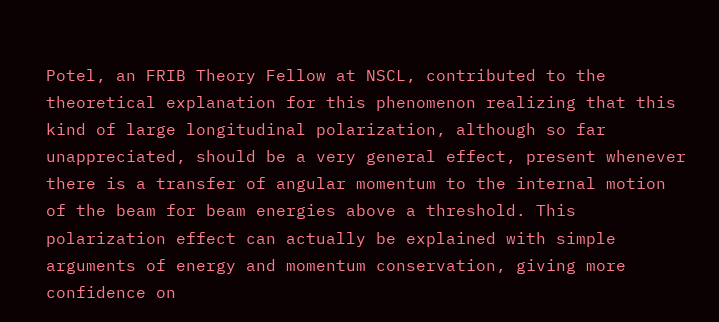Potel, an FRIB Theory Fellow at NSCL, contributed to the theoretical explanation for this phenomenon realizing that this kind of large longitudinal polarization, although so far unappreciated, should be a very general effect, present whenever there is a transfer of angular momentum to the internal motion of the beam for beam energies above a threshold. This polarization effect can actually be explained with simple arguments of energy and momentum conservation, giving more confidence on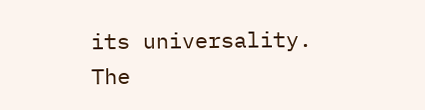its universality. The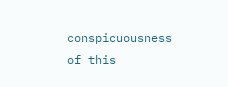conspicuousness of this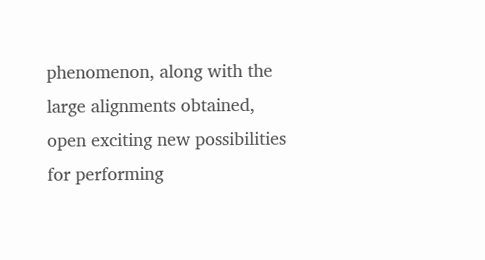phenomenon, along with the large alignments obtained, open exciting new possibilities for performing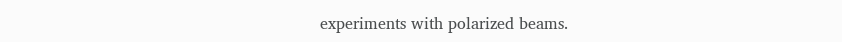experiments with polarized beams.